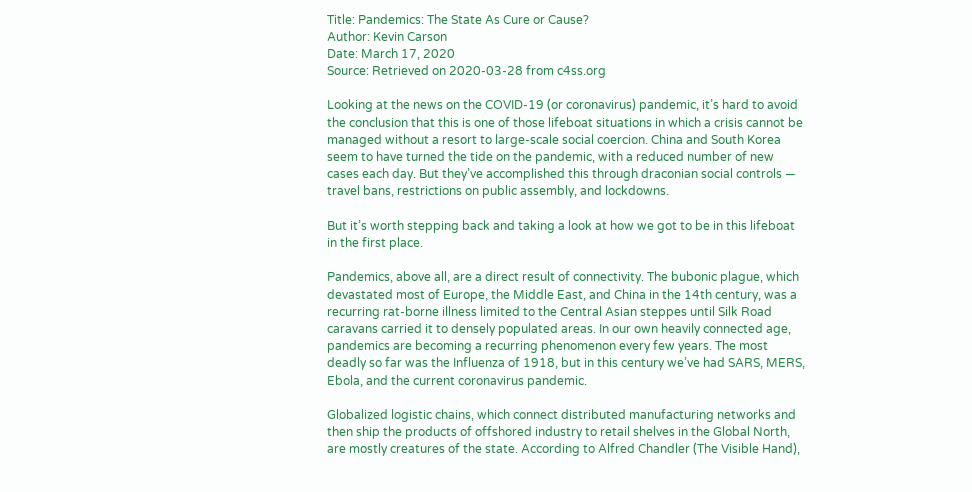Title: Pandemics: The State As Cure or Cause?
Author: Kevin Carson
Date: March 17, 2020
Source: Retrieved on 2020-03-28 from c4ss.org

Looking at the news on the COVID-19 (or coronavirus) pandemic, it’s hard to avoid the conclusion that this is one of those lifeboat situations in which a crisis cannot be managed without a resort to large-scale social coercion. China and South Korea seem to have turned the tide on the pandemic, with a reduced number of new cases each day. But they’ve accomplished this through draconian social controls — travel bans, restrictions on public assembly, and lockdowns.

But it’s worth stepping back and taking a look at how we got to be in this lifeboat in the first place.

Pandemics, above all, are a direct result of connectivity. The bubonic plague, which devastated most of Europe, the Middle East, and China in the 14th century, was a recurring rat-borne illness limited to the Central Asian steppes until Silk Road caravans carried it to densely populated areas. In our own heavily connected age, pandemics are becoming a recurring phenomenon every few years. The most deadly so far was the Influenza of 1918, but in this century we’ve had SARS, MERS, Ebola, and the current coronavirus pandemic.

Globalized logistic chains, which connect distributed manufacturing networks and then ship the products of offshored industry to retail shelves in the Global North, are mostly creatures of the state. According to Alfred Chandler (The Visible Hand),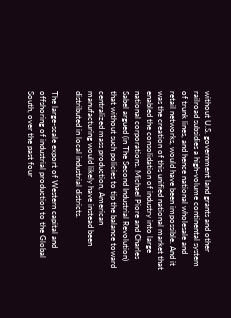without U.S. government land grants and other railroad subsidies a high-volume continental system of trunk lines, and hence national wholesale and retail networks, would have been impossible. And it was the creation of this unified national market that enabled the consolidation of industry into large national corporations. Michael Piore and Charles Sabel argued (in The Second Industrial Revolution) that without such policies to tip the balance toward centralized mass production, American manufacturing would likely have instead been distributed in local industrial districts.

The large-scale export of Western capital and offshoring of industrial production to the Global South, over the past four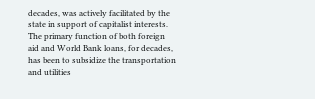decades, was actively facilitated by the state in support of capitalist interests. The primary function of both foreign aid and World Bank loans, for decades, has been to subsidize the transportation and utilities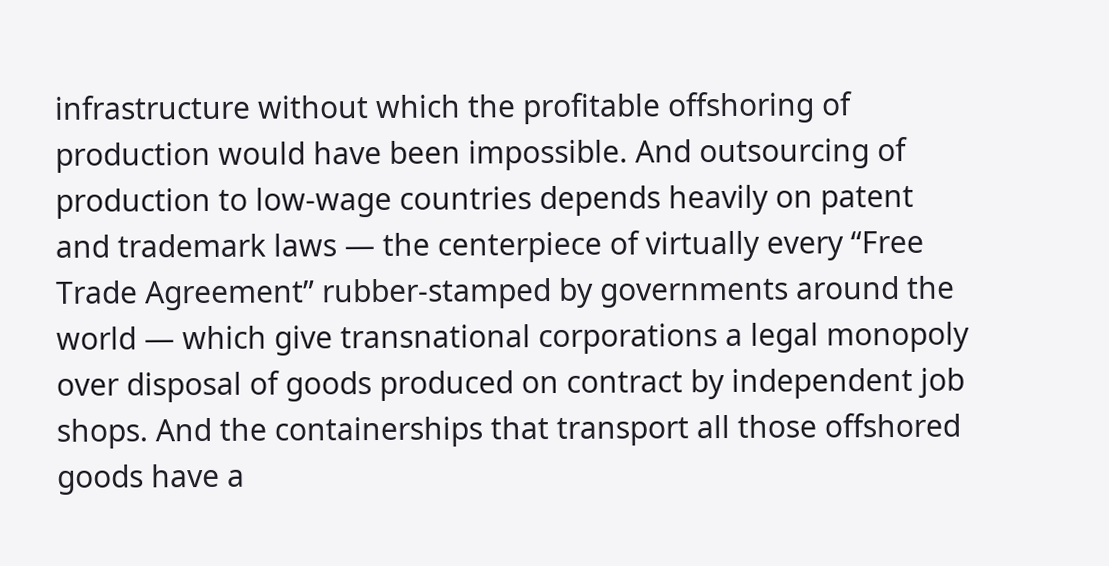infrastructure without which the profitable offshoring of production would have been impossible. And outsourcing of production to low-wage countries depends heavily on patent and trademark laws — the centerpiece of virtually every “Free Trade Agreement” rubber-stamped by governments around the world — which give transnational corporations a legal monopoly over disposal of goods produced on contract by independent job shops. And the containerships that transport all those offshored goods have a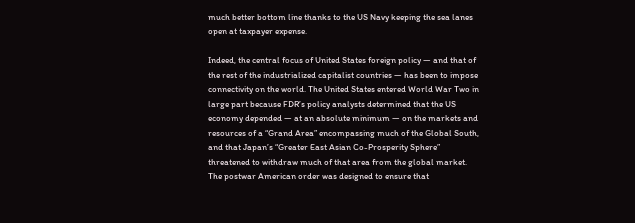much better bottom line thanks to the US Navy keeping the sea lanes open at taxpayer expense.

Indeed, the central focus of United States foreign policy — and that of the rest of the industrialized capitalist countries — has been to impose connectivity on the world. The United States entered World War Two in large part because FDR’s policy analysts determined that the US economy depended — at an absolute minimum — on the markets and resources of a “Grand Area” encompassing much of the Global South, and that Japan’s “Greater East Asian Co-Prosperity Sphere” threatened to withdraw much of that area from the global market. The postwar American order was designed to ensure that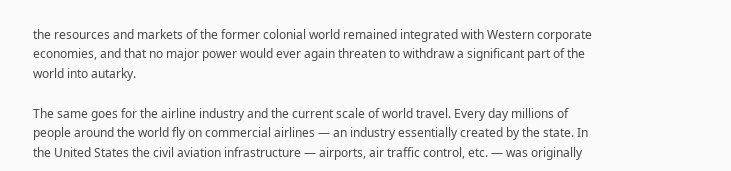the resources and markets of the former colonial world remained integrated with Western corporate economies, and that no major power would ever again threaten to withdraw a significant part of the world into autarky.

The same goes for the airline industry and the current scale of world travel. Every day millions of people around the world fly on commercial airlines — an industry essentially created by the state. In the United States the civil aviation infrastructure — airports, air traffic control, etc. — was originally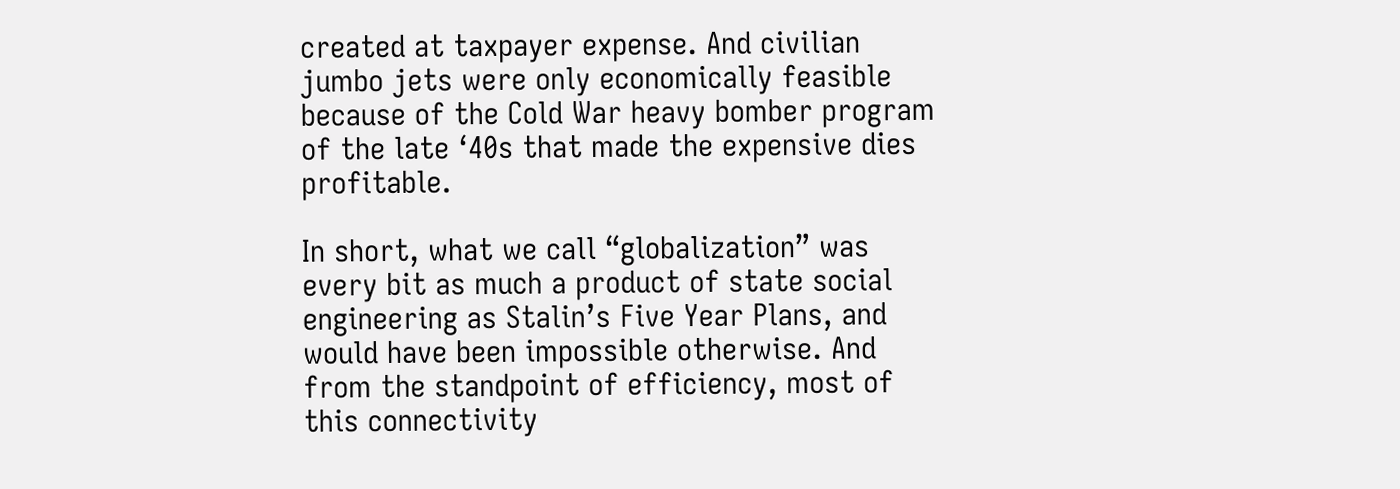created at taxpayer expense. And civilian jumbo jets were only economically feasible because of the Cold War heavy bomber program of the late ‘40s that made the expensive dies profitable.

In short, what we call “globalization” was every bit as much a product of state social engineering as Stalin’s Five Year Plans, and would have been impossible otherwise. And from the standpoint of efficiency, most of this connectivity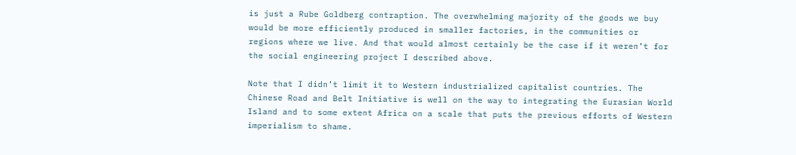is just a Rube Goldberg contraption. The overwhelming majority of the goods we buy would be more efficiently produced in smaller factories, in the communities or regions where we live. And that would almost certainly be the case if it weren’t for the social engineering project I described above.

Note that I didn’t limit it to Western industrialized capitalist countries. The Chinese Road and Belt Initiative is well on the way to integrating the Eurasian World Island and to some extent Africa on a scale that puts the previous efforts of Western imperialism to shame.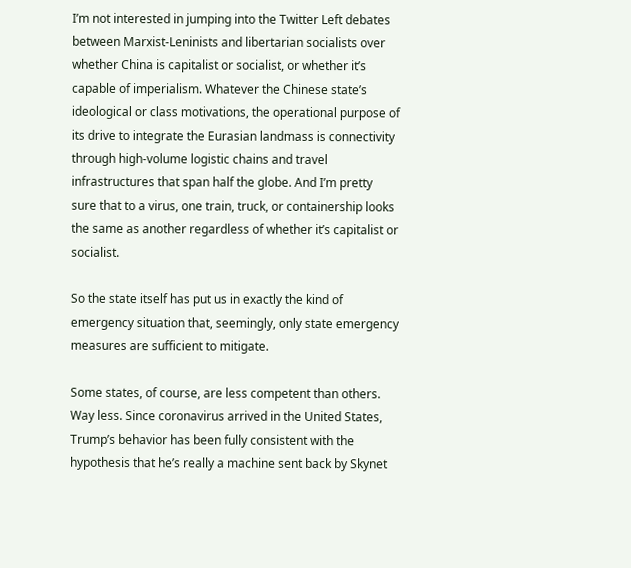I’m not interested in jumping into the Twitter Left debates between Marxist-Leninists and libertarian socialists over whether China is capitalist or socialist, or whether it’s capable of imperialism. Whatever the Chinese state’s ideological or class motivations, the operational purpose of its drive to integrate the Eurasian landmass is connectivity through high-volume logistic chains and travel infrastructures that span half the globe. And I’m pretty sure that to a virus, one train, truck, or containership looks the same as another regardless of whether it’s capitalist or socialist.

So the state itself has put us in exactly the kind of emergency situation that, seemingly, only state emergency measures are sufficient to mitigate.

Some states, of course, are less competent than others. Way less. Since coronavirus arrived in the United States, Trump’s behavior has been fully consistent with the hypothesis that he’s really a machine sent back by Skynet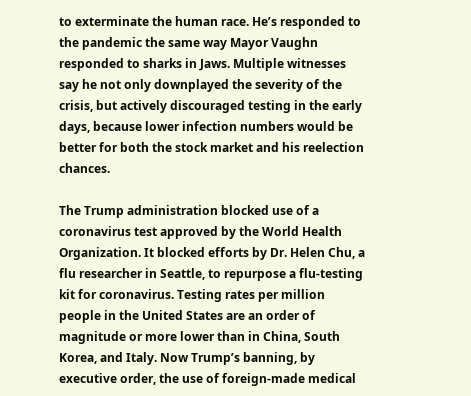to exterminate the human race. He’s responded to the pandemic the same way Mayor Vaughn responded to sharks in Jaws. Multiple witnesses say he not only downplayed the severity of the crisis, but actively discouraged testing in the early days, because lower infection numbers would be better for both the stock market and his reelection chances.

The Trump administration blocked use of a coronavirus test approved by the World Health Organization. It blocked efforts by Dr. Helen Chu, a flu researcher in Seattle, to repurpose a flu-testing kit for coronavirus. Testing rates per million people in the United States are an order of magnitude or more lower than in China, South Korea, and Italy. Now Trump’s banning, by executive order, the use of foreign-made medical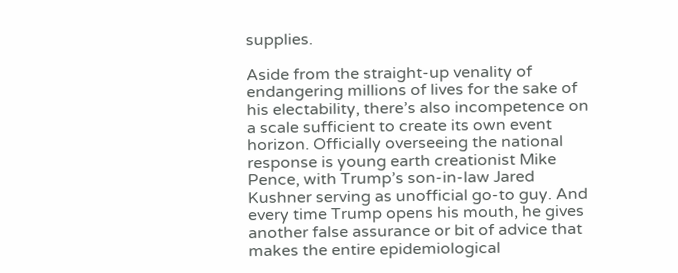supplies.

Aside from the straight-up venality of endangering millions of lives for the sake of his electability, there’s also incompetence on a scale sufficient to create its own event horizon. Officially overseeing the national response is young earth creationist Mike Pence, with Trump’s son-in-law Jared Kushner serving as unofficial go-to guy. And every time Trump opens his mouth, he gives another false assurance or bit of advice that makes the entire epidemiological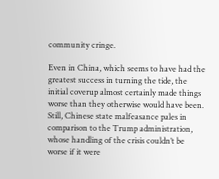community cringe.

Even in China, which seems to have had the greatest success in turning the tide, the initial coverup almost certainly made things worse than they otherwise would have been. Still, Chinese state malfeasance pales in comparison to the Trump administration, whose handling of the crisis couldn’t be worse if it were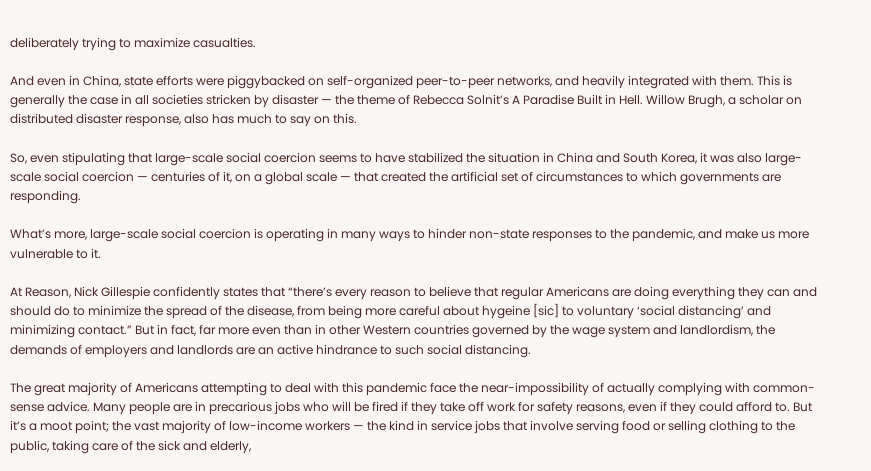deliberately trying to maximize casualties.

And even in China, state efforts were piggybacked on self-organized peer-to-peer networks, and heavily integrated with them. This is generally the case in all societies stricken by disaster — the theme of Rebecca Solnit’s A Paradise Built in Hell. Willow Brugh, a scholar on distributed disaster response, also has much to say on this.

So, even stipulating that large-scale social coercion seems to have stabilized the situation in China and South Korea, it was also large-scale social coercion — centuries of it, on a global scale — that created the artificial set of circumstances to which governments are responding.

What’s more, large-scale social coercion is operating in many ways to hinder non-state responses to the pandemic, and make us more vulnerable to it.

At Reason, Nick Gillespie confidently states that “there’s every reason to believe that regular Americans are doing everything they can and should do to minimize the spread of the disease, from being more careful about hygeine [sic] to voluntary ‘social distancing’ and minimizing contact.” But in fact, far more even than in other Western countries governed by the wage system and landlordism, the demands of employers and landlords are an active hindrance to such social distancing.

The great majority of Americans attempting to deal with this pandemic face the near-impossibility of actually complying with common-sense advice. Many people are in precarious jobs who will be fired if they take off work for safety reasons, even if they could afford to. But it’s a moot point; the vast majority of low-income workers — the kind in service jobs that involve serving food or selling clothing to the public, taking care of the sick and elderly,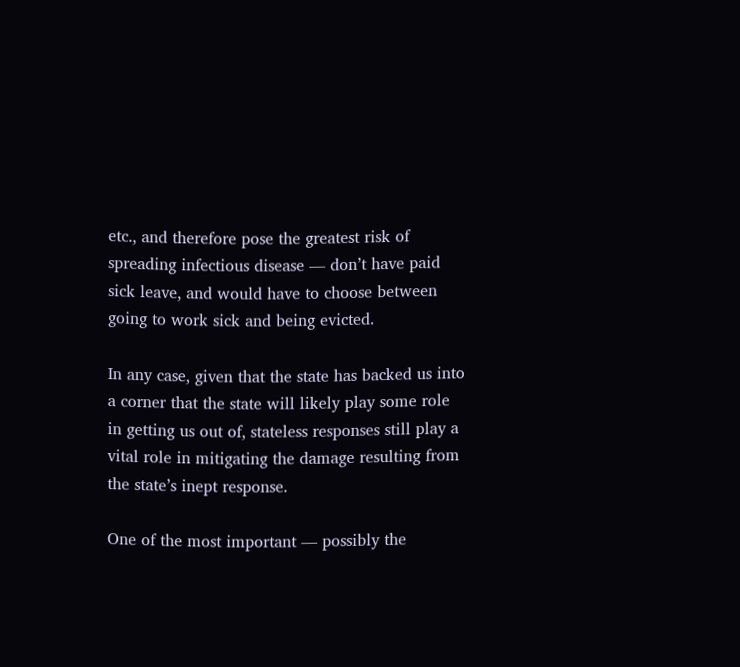etc., and therefore pose the greatest risk of spreading infectious disease — don’t have paid sick leave, and would have to choose between going to work sick and being evicted.

In any case, given that the state has backed us into a corner that the state will likely play some role in getting us out of, stateless responses still play a vital role in mitigating the damage resulting from the state’s inept response.

One of the most important — possibly the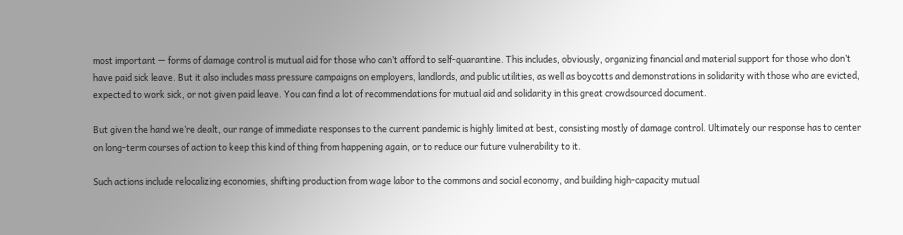most important — forms of damage control is mutual aid for those who can’t afford to self-quarantine. This includes, obviously, organizing financial and material support for those who don’t have paid sick leave. But it also includes mass pressure campaigns on employers, landlords, and public utilities, as well as boycotts and demonstrations in solidarity with those who are evicted, expected to work sick, or not given paid leave. You can find a lot of recommendations for mutual aid and solidarity in this great crowdsourced document.

But given the hand we’re dealt, our range of immediate responses to the current pandemic is highly limited at best, consisting mostly of damage control. Ultimately our response has to center on long-term courses of action to keep this kind of thing from happening again, or to reduce our future vulnerability to it.

Such actions include relocalizing economies, shifting production from wage labor to the commons and social economy, and building high-capacity mutual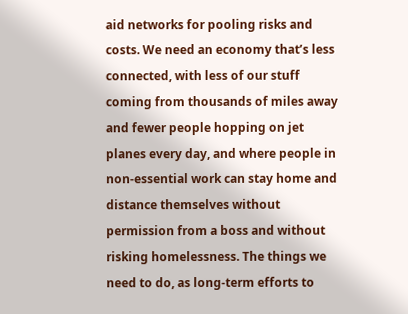aid networks for pooling risks and costs. We need an economy that’s less connected, with less of our stuff coming from thousands of miles away and fewer people hopping on jet planes every day, and where people in non-essential work can stay home and distance themselves without permission from a boss and without risking homelessness. The things we need to do, as long-term efforts to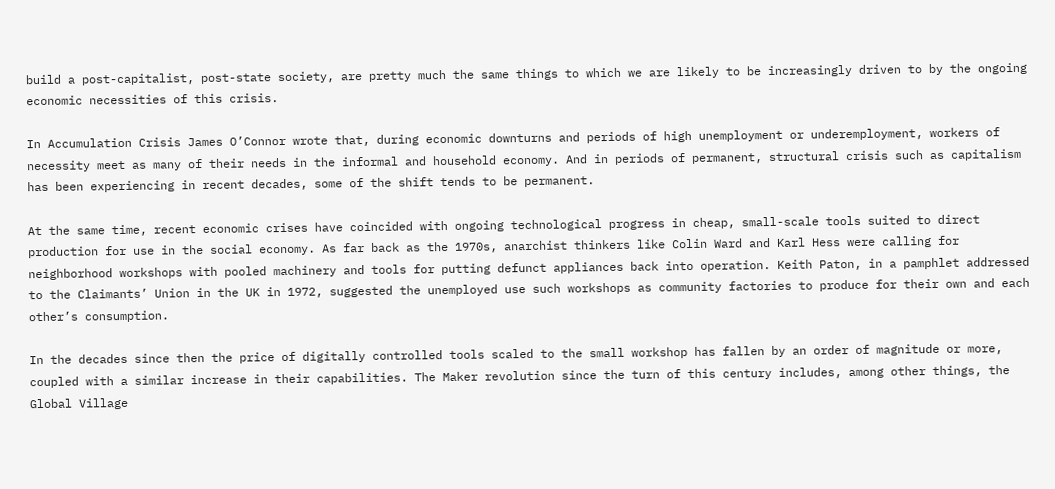build a post-capitalist, post-state society, are pretty much the same things to which we are likely to be increasingly driven to by the ongoing economic necessities of this crisis.

In Accumulation Crisis James O’Connor wrote that, during economic downturns and periods of high unemployment or underemployment, workers of necessity meet as many of their needs in the informal and household economy. And in periods of permanent, structural crisis such as capitalism has been experiencing in recent decades, some of the shift tends to be permanent.

At the same time, recent economic crises have coincided with ongoing technological progress in cheap, small-scale tools suited to direct production for use in the social economy. As far back as the 1970s, anarchist thinkers like Colin Ward and Karl Hess were calling for neighborhood workshops with pooled machinery and tools for putting defunct appliances back into operation. Keith Paton, in a pamphlet addressed to the Claimants’ Union in the UK in 1972, suggested the unemployed use such workshops as community factories to produce for their own and each other’s consumption.

In the decades since then the price of digitally controlled tools scaled to the small workshop has fallen by an order of magnitude or more, coupled with a similar increase in their capabilities. The Maker revolution since the turn of this century includes, among other things, the Global Village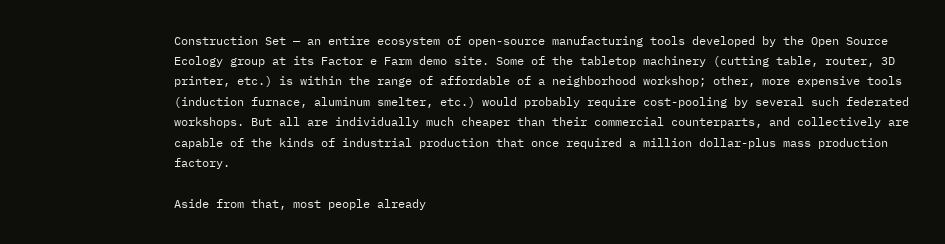Construction Set — an entire ecosystem of open-source manufacturing tools developed by the Open Source Ecology group at its Factor e Farm demo site. Some of the tabletop machinery (cutting table, router, 3D printer, etc.) is within the range of affordable of a neighborhood workshop; other, more expensive tools (induction furnace, aluminum smelter, etc.) would probably require cost-pooling by several such federated workshops. But all are individually much cheaper than their commercial counterparts, and collectively are capable of the kinds of industrial production that once required a million dollar-plus mass production factory.

Aside from that, most people already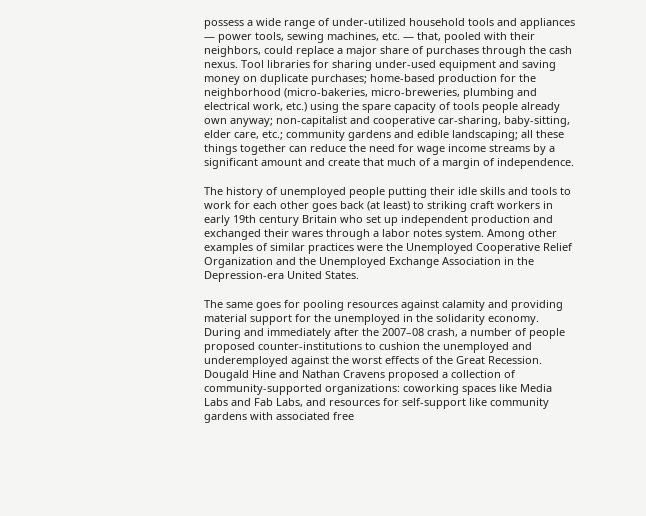possess a wide range of under-utilized household tools and appliances — power tools, sewing machines, etc. — that, pooled with their neighbors, could replace a major share of purchases through the cash nexus. Tool libraries for sharing under-used equipment and saving money on duplicate purchases; home-based production for the neighborhood (micro-bakeries, micro-breweries, plumbing and electrical work, etc.) using the spare capacity of tools people already own anyway; non-capitalist and cooperative car-sharing, baby-sitting, elder care, etc.; community gardens and edible landscaping; all these things together can reduce the need for wage income streams by a significant amount and create that much of a margin of independence.

The history of unemployed people putting their idle skills and tools to work for each other goes back (at least) to striking craft workers in early 19th century Britain who set up independent production and exchanged their wares through a labor notes system. Among other examples of similar practices were the Unemployed Cooperative Relief Organization and the Unemployed Exchange Association in the Depression-era United States.

The same goes for pooling resources against calamity and providing material support for the unemployed in the solidarity economy. During and immediately after the 2007–08 crash, a number of people proposed counter-institutions to cushion the unemployed and underemployed against the worst effects of the Great Recession. Dougald Hine and Nathan Cravens proposed a collection of community-supported organizations: coworking spaces like Media Labs and Fab Labs, and resources for self-support like community gardens with associated free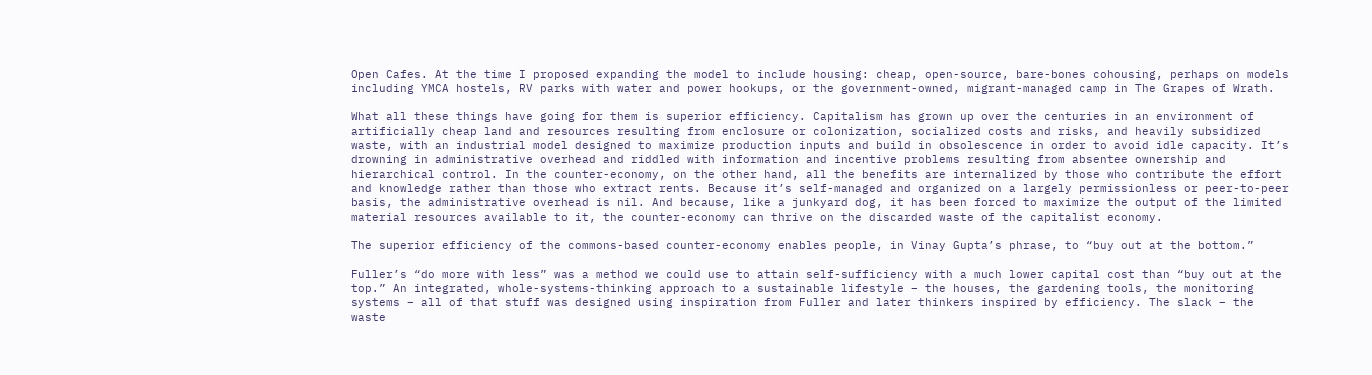Open Cafes. At the time I proposed expanding the model to include housing: cheap, open-source, bare-bones cohousing, perhaps on models including YMCA hostels, RV parks with water and power hookups, or the government-owned, migrant-managed camp in The Grapes of Wrath.

What all these things have going for them is superior efficiency. Capitalism has grown up over the centuries in an environment of artificially cheap land and resources resulting from enclosure or colonization, socialized costs and risks, and heavily subsidized waste, with an industrial model designed to maximize production inputs and build in obsolescence in order to avoid idle capacity. It’s drowning in administrative overhead and riddled with information and incentive problems resulting from absentee ownership and hierarchical control. In the counter-economy, on the other hand, all the benefits are internalized by those who contribute the effort and knowledge rather than those who extract rents. Because it’s self-managed and organized on a largely permissionless or peer-to-peer basis, the administrative overhead is nil. And because, like a junkyard dog, it has been forced to maximize the output of the limited material resources available to it, the counter-economy can thrive on the discarded waste of the capitalist economy.

The superior efficiency of the commons-based counter-economy enables people, in Vinay Gupta’s phrase, to “buy out at the bottom.”

Fuller’s “do more with less” was a method we could use to attain self-sufficiency with a much lower capital cost than “buy out at the top.” An integrated, whole-systems-thinking approach to a sustainable lifestyle – the houses, the gardening tools, the monitoring systems – all of that stuff was designed using inspiration from Fuller and later thinkers inspired by efficiency. The slack – the waste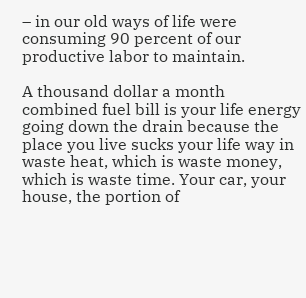– in our old ways of life were consuming 90 percent of our productive labor to maintain.

A thousand dollar a month combined fuel bill is your life energy going down the drain because the place you live sucks your life way in waste heat, which is waste money, which is waste time. Your car, your house, the portion of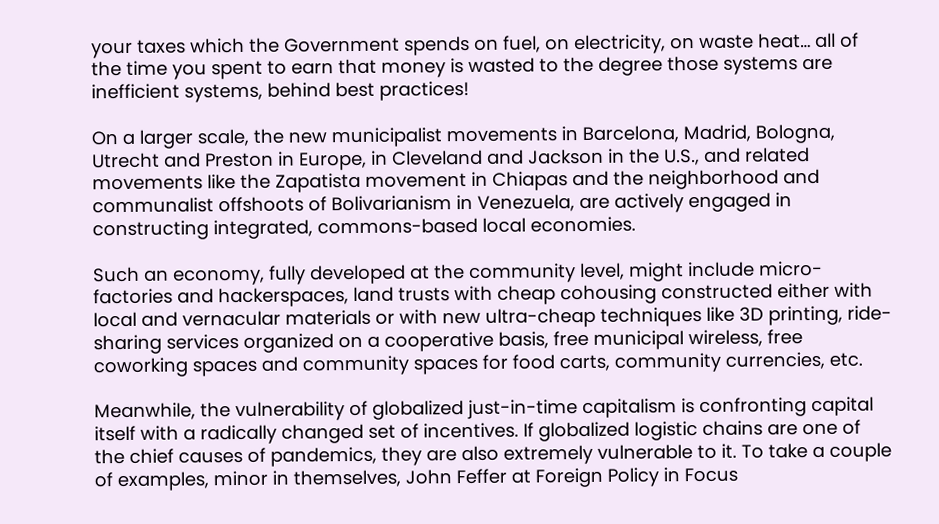your taxes which the Government spends on fuel, on electricity, on waste heat… all of the time you spent to earn that money is wasted to the degree those systems are inefficient systems, behind best practices!

On a larger scale, the new municipalist movements in Barcelona, Madrid, Bologna, Utrecht and Preston in Europe, in Cleveland and Jackson in the U.S., and related movements like the Zapatista movement in Chiapas and the neighborhood and communalist offshoots of Bolivarianism in Venezuela, are actively engaged in constructing integrated, commons-based local economies.

Such an economy, fully developed at the community level, might include micro-factories and hackerspaces, land trusts with cheap cohousing constructed either with local and vernacular materials or with new ultra-cheap techniques like 3D printing, ride-sharing services organized on a cooperative basis, free municipal wireless, free coworking spaces and community spaces for food carts, community currencies, etc.

Meanwhile, the vulnerability of globalized just-in-time capitalism is confronting capital itself with a radically changed set of incentives. If globalized logistic chains are one of the chief causes of pandemics, they are also extremely vulnerable to it. To take a couple of examples, minor in themselves, John Feffer at Foreign Policy in Focus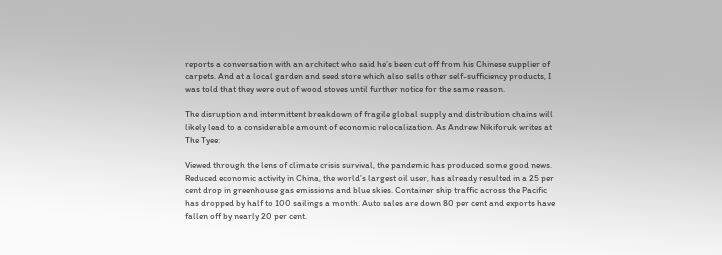reports a conversation with an architect who said he’s been cut off from his Chinese supplier of carpets. And at a local garden and seed store which also sells other self-sufficiency products, I was told that they were out of wood stoves until further notice for the same reason.

The disruption and intermittent breakdown of fragile global supply and distribution chains will likely lead to a considerable amount of economic relocalization. As Andrew Nikiforuk writes at The Tyee:

Viewed through the lens of climate crisis survival, the pandemic has produced some good news. Reduced economic activity in China, the world’s largest oil user, has already resulted in a 25 per cent drop in greenhouse gas emissions and blue skies. Container ship traffic across the Pacific has dropped by half to 100 sailings a month. Auto sales are down 80 per cent and exports have fallen off by nearly 20 per cent.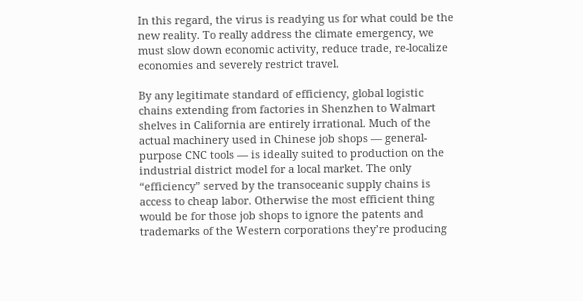In this regard, the virus is readying us for what could be the new reality. To really address the climate emergency, we must slow down economic activity, reduce trade, re-localize economies and severely restrict travel.

By any legitimate standard of efficiency, global logistic chains extending from factories in Shenzhen to Walmart shelves in California are entirely irrational. Much of the actual machinery used in Chinese job shops — general-purpose CNC tools — is ideally suited to production on the industrial district model for a local market. The only “efficiency” served by the transoceanic supply chains is access to cheap labor. Otherwise the most efficient thing would be for those job shops to ignore the patents and trademarks of the Western corporations they’re producing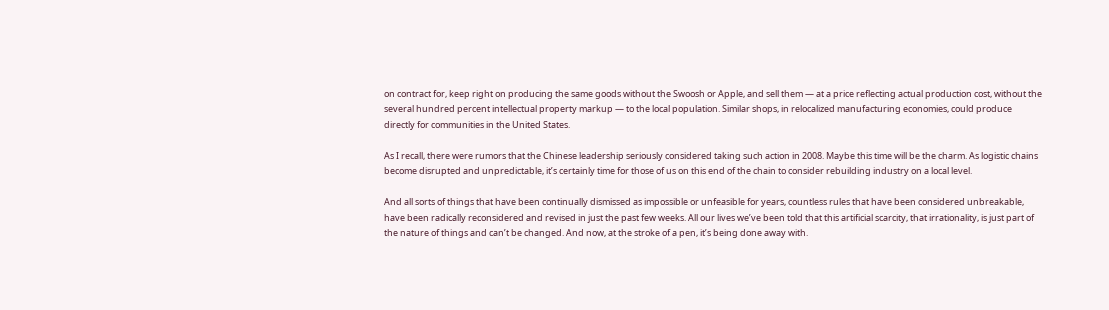on contract for, keep right on producing the same goods without the Swoosh or Apple, and sell them — at a price reflecting actual production cost, without the several hundred percent intellectual property markup — to the local population. Similar shops, in relocalized manufacturing economies, could produce directly for communities in the United States.

As I recall, there were rumors that the Chinese leadership seriously considered taking such action in 2008. Maybe this time will be the charm. As logistic chains become disrupted and unpredictable, it’s certainly time for those of us on this end of the chain to consider rebuilding industry on a local level.

And all sorts of things that have been continually dismissed as impossible or unfeasible for years, countless rules that have been considered unbreakable, have been radically reconsidered and revised in just the past few weeks. All our lives we’ve been told that this artificial scarcity, that irrationality, is just part of the nature of things and can’t be changed. And now, at the stroke of a pen, it’s being done away with.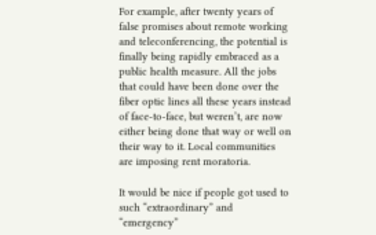For example, after twenty years of false promises about remote working and teleconferencing, the potential is finally being rapidly embraced as a public health measure. All the jobs that could have been done over the fiber optic lines all these years instead of face-to-face, but weren’t, are now either being done that way or well on their way to it. Local communities are imposing rent moratoria.

It would be nice if people got used to such “extraordinary” and “emergency”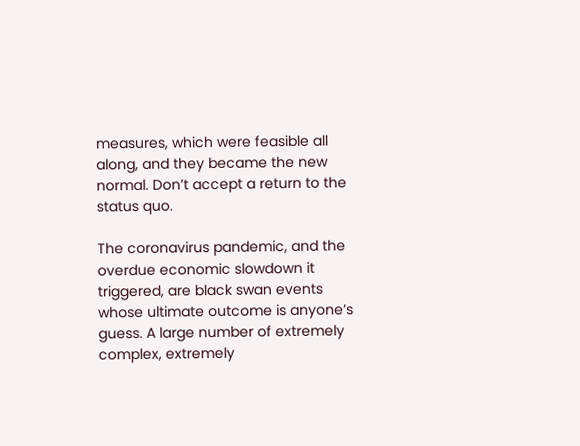measures, which were feasible all along, and they became the new normal. Don’t accept a return to the status quo.

The coronavirus pandemic, and the overdue economic slowdown it triggered, are black swan events whose ultimate outcome is anyone’s guess. A large number of extremely complex, extremely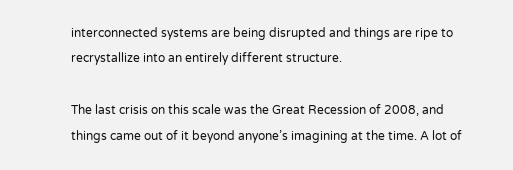interconnected systems are being disrupted and things are ripe to recrystallize into an entirely different structure.

The last crisis on this scale was the Great Recession of 2008, and things came out of it beyond anyone’s imagining at the time. A lot of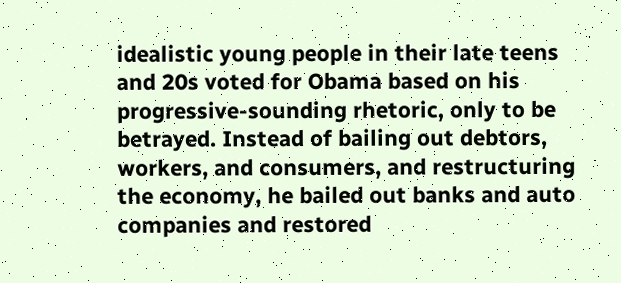idealistic young people in their late teens and 20s voted for Obama based on his progressive-sounding rhetoric, only to be betrayed. Instead of bailing out debtors, workers, and consumers, and restructuring the economy, he bailed out banks and auto companies and restored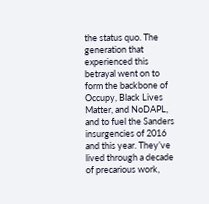the status quo. The generation that experienced this betrayal went on to form the backbone of Occupy, Black Lives Matter, and NoDAPL, and to fuel the Sanders insurgencies of 2016 and this year. They’ve lived through a decade of precarious work,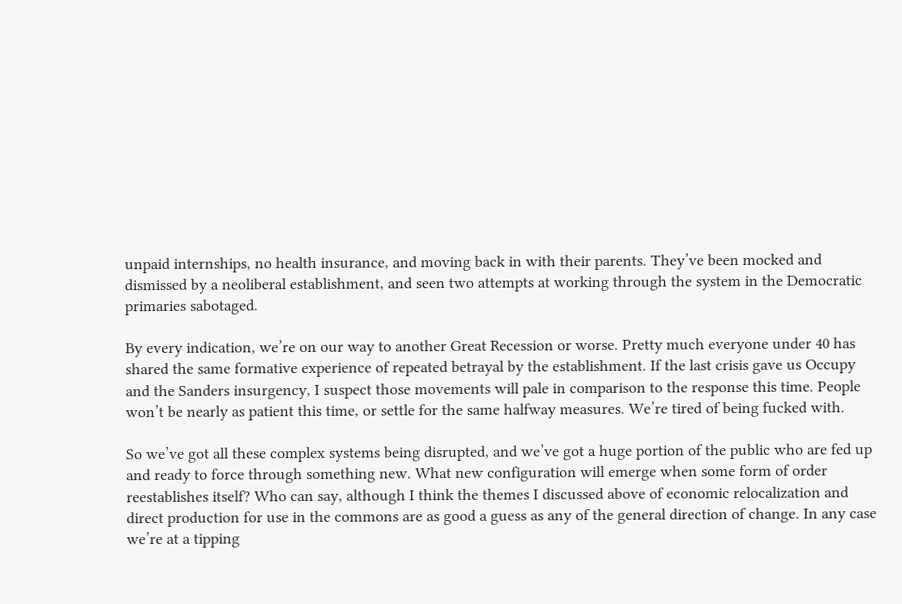unpaid internships, no health insurance, and moving back in with their parents. They’ve been mocked and dismissed by a neoliberal establishment, and seen two attempts at working through the system in the Democratic primaries sabotaged.

By every indication, we’re on our way to another Great Recession or worse. Pretty much everyone under 40 has shared the same formative experience of repeated betrayal by the establishment. If the last crisis gave us Occupy and the Sanders insurgency, I suspect those movements will pale in comparison to the response this time. People won’t be nearly as patient this time, or settle for the same halfway measures. We’re tired of being fucked with.

So we’ve got all these complex systems being disrupted, and we’ve got a huge portion of the public who are fed up and ready to force through something new. What new configuration will emerge when some form of order reestablishes itself? Who can say, although I think the themes I discussed above of economic relocalization and direct production for use in the commons are as good a guess as any of the general direction of change. In any case we’re at a tipping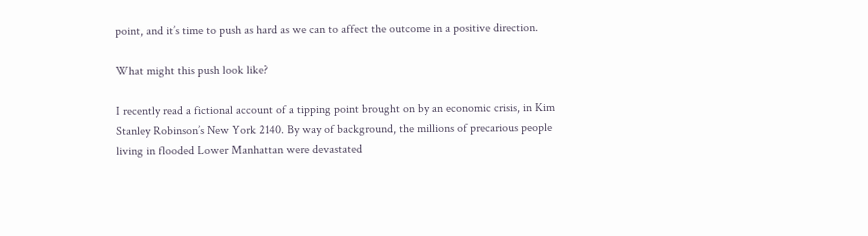point, and it’s time to push as hard as we can to affect the outcome in a positive direction.

What might this push look like?

I recently read a fictional account of a tipping point brought on by an economic crisis, in Kim Stanley Robinson’s New York 2140. By way of background, the millions of precarious people living in flooded Lower Manhattan were devastated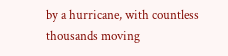by a hurricane, with countless thousands moving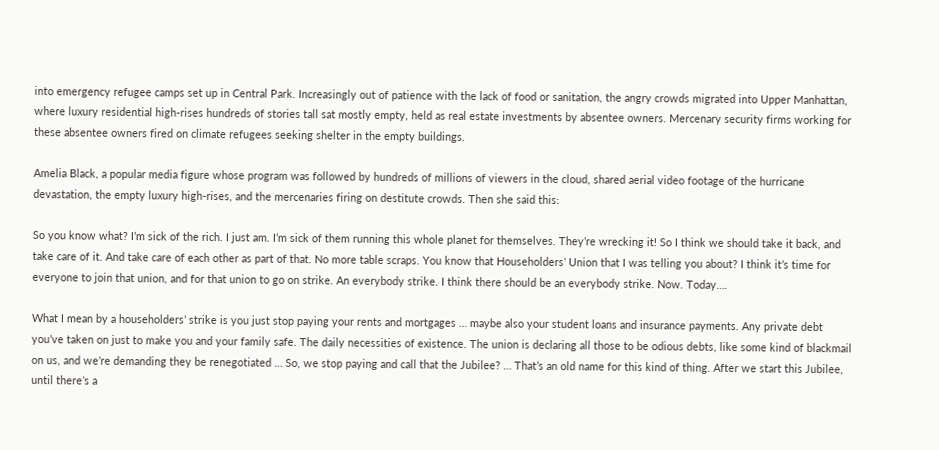into emergency refugee camps set up in Central Park. Increasingly out of patience with the lack of food or sanitation, the angry crowds migrated into Upper Manhattan, where luxury residential high-rises hundreds of stories tall sat mostly empty, held as real estate investments by absentee owners. Mercenary security firms working for these absentee owners fired on climate refugees seeking shelter in the empty buildings.

Amelia Black, a popular media figure whose program was followed by hundreds of millions of viewers in the cloud, shared aerial video footage of the hurricane devastation, the empty luxury high-rises, and the mercenaries firing on destitute crowds. Then she said this:

So you know what? I’m sick of the rich. I just am. I’m sick of them running this whole planet for themselves. They’re wrecking it! So I think we should take it back, and take care of it. And take care of each other as part of that. No more table scraps. You know that Householders’ Union that I was telling you about? I think it’s time for everyone to join that union, and for that union to go on strike. An everybody strike. I think there should be an everybody strike. Now. Today….

What I mean by a householders’ strike is you just stop paying your rents and mortgages … maybe also your student loans and insurance payments. Any private debt you’ve taken on just to make you and your family safe. The daily necessities of existence. The union is declaring all those to be odious debts, like some kind of blackmail on us, and we’re demanding they be renegotiated … So, we stop paying and call that the Jubilee? … That’s an old name for this kind of thing. After we start this Jubilee, until there’s a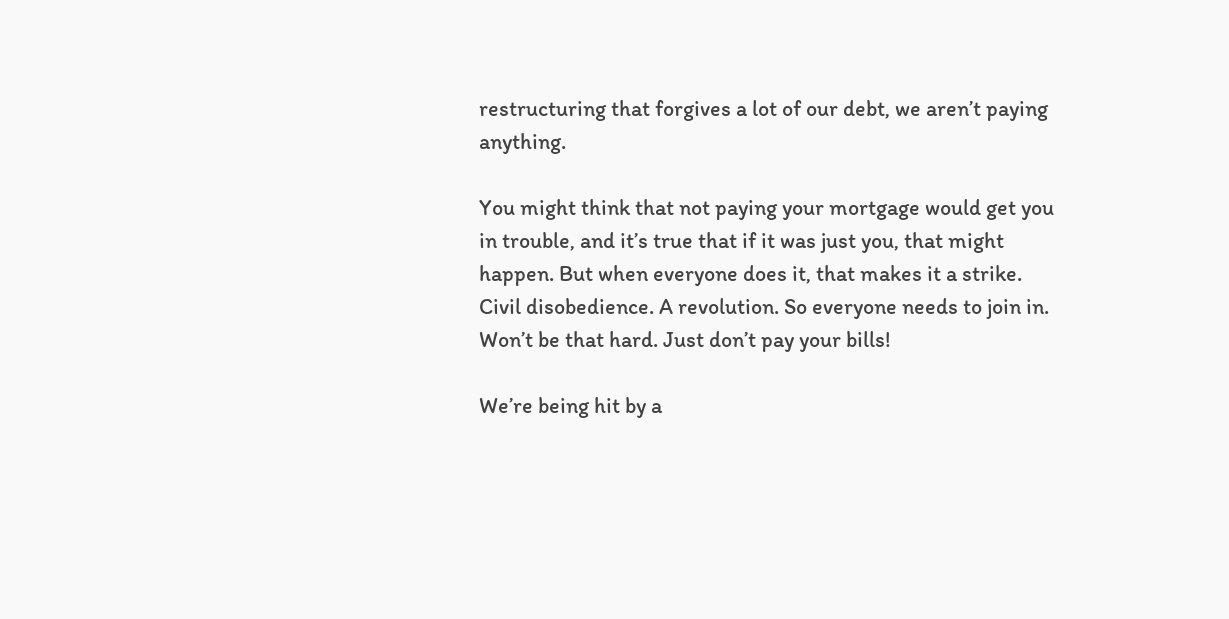restructuring that forgives a lot of our debt, we aren’t paying anything.

You might think that not paying your mortgage would get you in trouble, and it’s true that if it was just you, that might happen. But when everyone does it, that makes it a strike. Civil disobedience. A revolution. So everyone needs to join in. Won’t be that hard. Just don’t pay your bills!

We’re being hit by a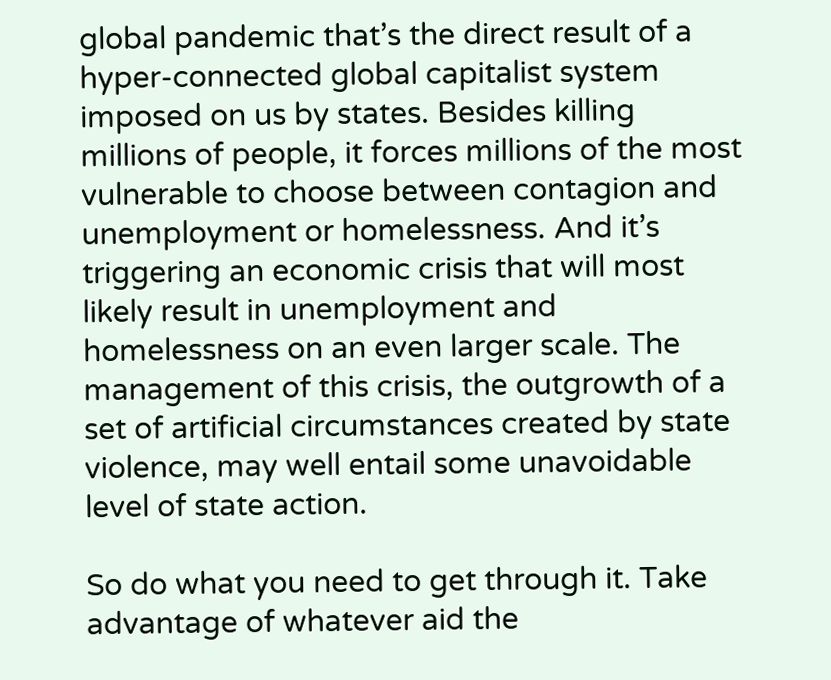global pandemic that’s the direct result of a hyper-connected global capitalist system imposed on us by states. Besides killing millions of people, it forces millions of the most vulnerable to choose between contagion and unemployment or homelessness. And it’s triggering an economic crisis that will most likely result in unemployment and homelessness on an even larger scale. The management of this crisis, the outgrowth of a set of artificial circumstances created by state violence, may well entail some unavoidable level of state action.

So do what you need to get through it. Take advantage of whatever aid the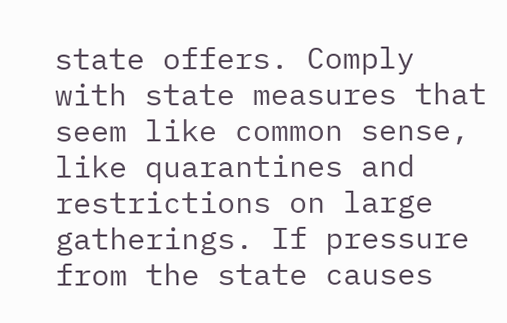state offers. Comply with state measures that seem like common sense, like quarantines and restrictions on large gatherings. If pressure from the state causes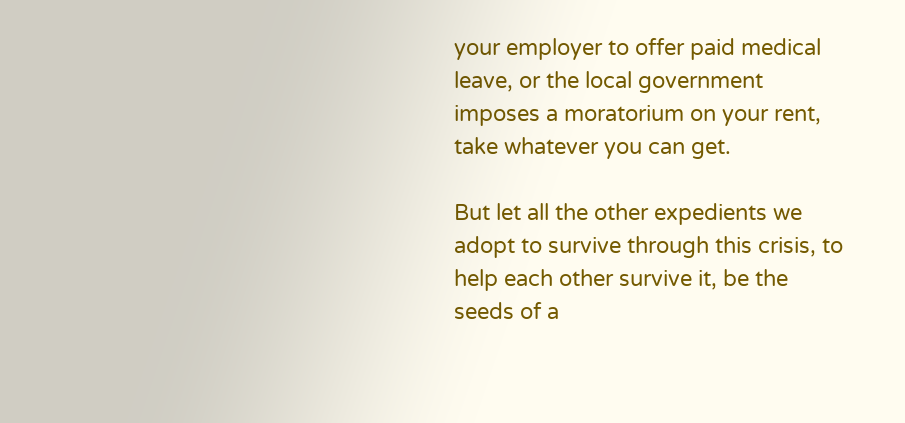your employer to offer paid medical leave, or the local government imposes a moratorium on your rent, take whatever you can get.

But let all the other expedients we adopt to survive through this crisis, to help each other survive it, be the seeds of a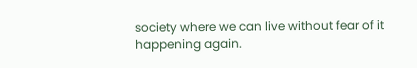society where we can live without fear of it happening again.